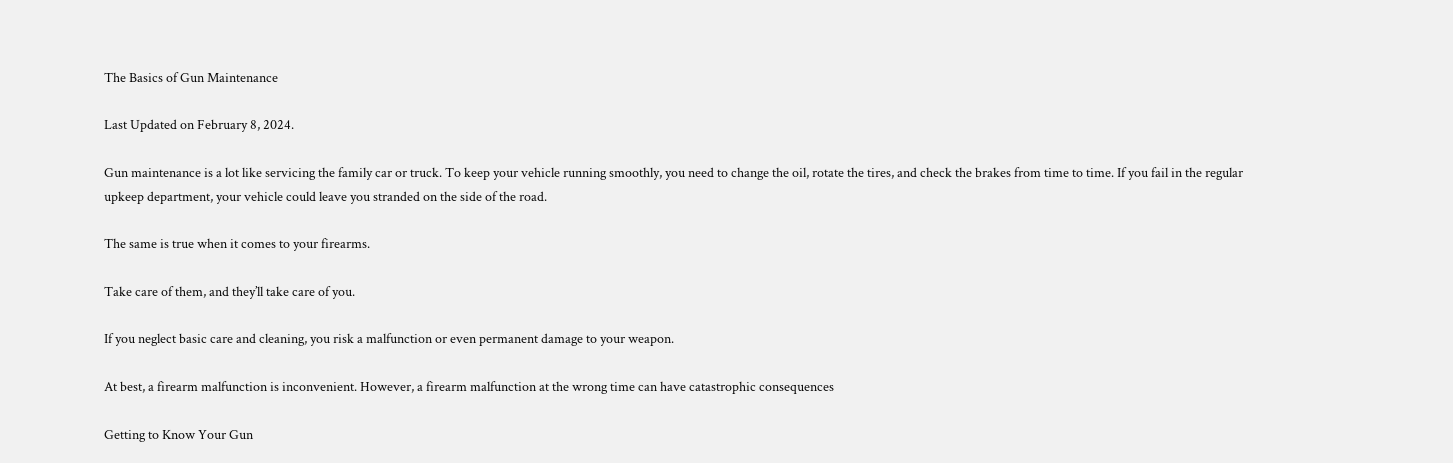The Basics of Gun Maintenance

Last Updated on February 8, 2024.

Gun maintenance is a lot like servicing the family car or truck. To keep your vehicle running smoothly, you need to change the oil, rotate the tires, and check the brakes from time to time. If you fail in the regular upkeep department, your vehicle could leave you stranded on the side of the road.

The same is true when it comes to your firearms.

Take care of them, and they’ll take care of you.

If you neglect basic care and cleaning, you risk a malfunction or even permanent damage to your weapon.

At best, a firearm malfunction is inconvenient. However, a firearm malfunction at the wrong time can have catastrophic consequences

Getting to Know Your Gun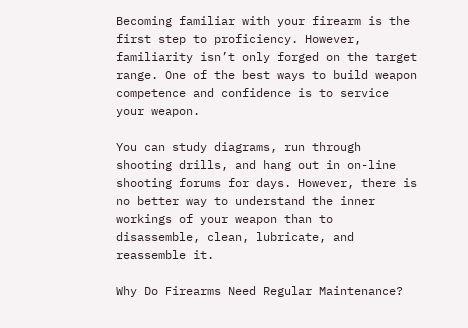Becoming familiar with your firearm is the first step to proficiency. However, familiarity isn’t only forged on the target range. One of the best ways to build weapon competence and confidence is to service your weapon.

You can study diagrams, run through shooting drills, and hang out in on-line shooting forums for days. However, there is no better way to understand the inner workings of your weapon than to disassemble, clean, lubricate, and reassemble it.

Why Do Firearms Need Regular Maintenance?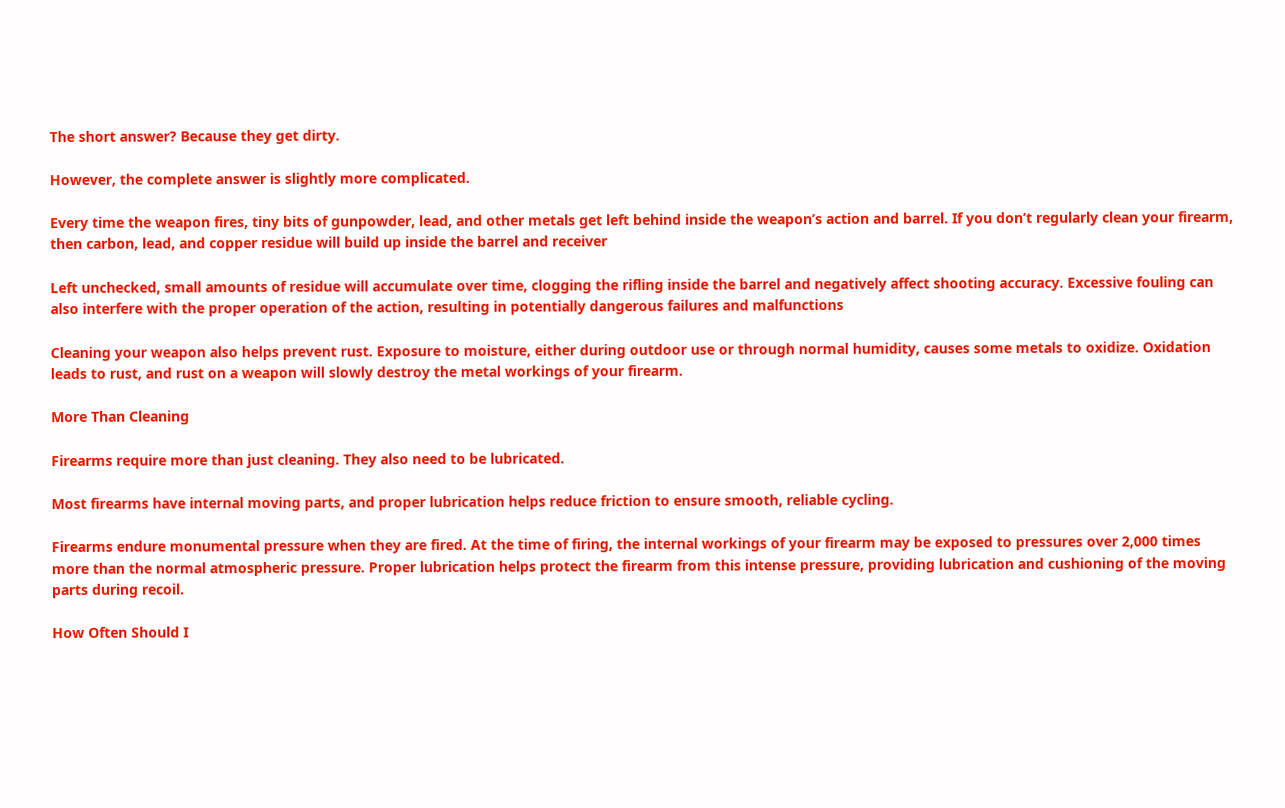The short answer? Because they get dirty.

However, the complete answer is slightly more complicated.

Every time the weapon fires, tiny bits of gunpowder, lead, and other metals get left behind inside the weapon’s action and barrel. If you don’t regularly clean your firearm, then carbon, lead, and copper residue will build up inside the barrel and receiver

Left unchecked, small amounts of residue will accumulate over time, clogging the rifling inside the barrel and negatively affect shooting accuracy. Excessive fouling can also interfere with the proper operation of the action, resulting in potentially dangerous failures and malfunctions

Cleaning your weapon also helps prevent rust. Exposure to moisture, either during outdoor use or through normal humidity, causes some metals to oxidize. Oxidation leads to rust, and rust on a weapon will slowly destroy the metal workings of your firearm.

More Than Cleaning

Firearms require more than just cleaning. They also need to be lubricated.

Most firearms have internal moving parts, and proper lubrication helps reduce friction to ensure smooth, reliable cycling.

Firearms endure monumental pressure when they are fired. At the time of firing, the internal workings of your firearm may be exposed to pressures over 2,000 times more than the normal atmospheric pressure. Proper lubrication helps protect the firearm from this intense pressure, providing lubrication and cushioning of the moving parts during recoil.

How Often Should I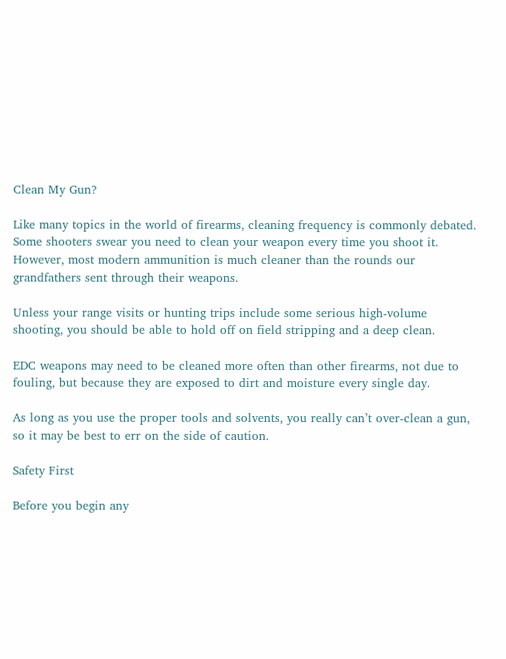Clean My Gun?

Like many topics in the world of firearms, cleaning frequency is commonly debated. Some shooters swear you need to clean your weapon every time you shoot it. However, most modern ammunition is much cleaner than the rounds our grandfathers sent through their weapons.

Unless your range visits or hunting trips include some serious high-volume shooting, you should be able to hold off on field stripping and a deep clean.

EDC weapons may need to be cleaned more often than other firearms, not due to fouling, but because they are exposed to dirt and moisture every single day.

As long as you use the proper tools and solvents, you really can’t over-clean a gun, so it may be best to err on the side of caution.

Safety First

Before you begin any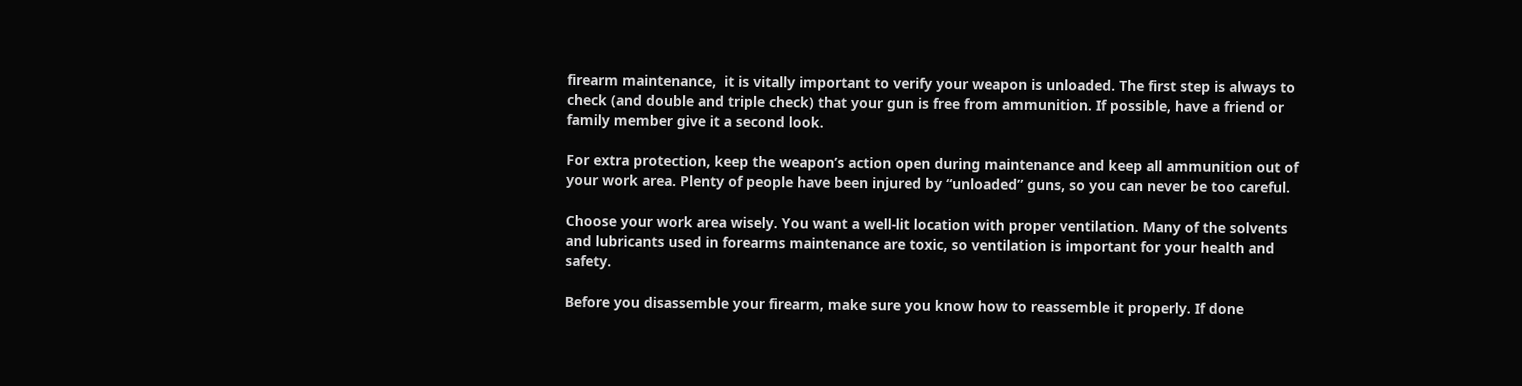firearm maintenance,  it is vitally important to verify your weapon is unloaded. The first step is always to check (and double and triple check) that your gun is free from ammunition. If possible, have a friend or family member give it a second look.

For extra protection, keep the weapon’s action open during maintenance and keep all ammunition out of your work area. Plenty of people have been injured by “unloaded” guns, so you can never be too careful.

Choose your work area wisely. You want a well-lit location with proper ventilation. Many of the solvents and lubricants used in forearms maintenance are toxic, so ventilation is important for your health and safety.

Before you disassemble your firearm, make sure you know how to reassemble it properly. If done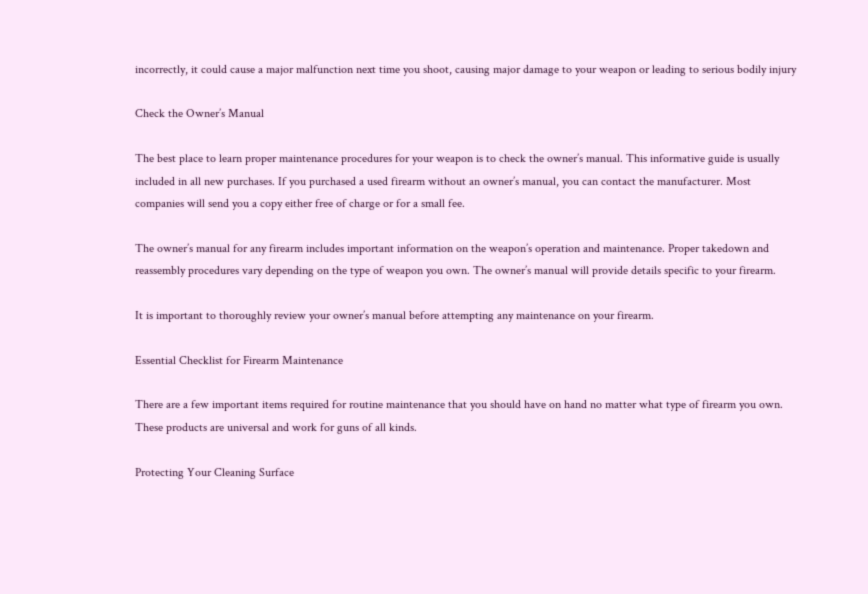incorrectly, it could cause a major malfunction next time you shoot, causing major damage to your weapon or leading to serious bodily injury

Check the Owner’s Manual

The best place to learn proper maintenance procedures for your weapon is to check the owner’s manual. This informative guide is usually included in all new purchases. If you purchased a used firearm without an owner’s manual, you can contact the manufacturer. Most companies will send you a copy either free of charge or for a small fee.

The owner’s manual for any firearm includes important information on the weapon’s operation and maintenance. Proper takedown and reassembly procedures vary depending on the type of weapon you own. The owner’s manual will provide details specific to your firearm.

It is important to thoroughly review your owner’s manual before attempting any maintenance on your firearm.

Essential Checklist for Firearm Maintenance

There are a few important items required for routine maintenance that you should have on hand no matter what type of firearm you own. These products are universal and work for guns of all kinds.

Protecting Your Cleaning Surface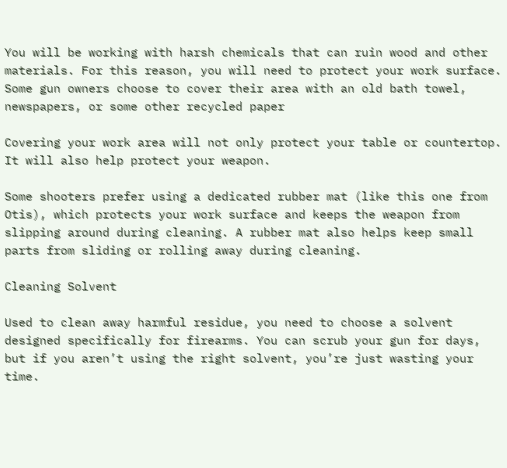You will be working with harsh chemicals that can ruin wood and other materials. For this reason, you will need to protect your work surface. Some gun owners choose to cover their area with an old bath towel, newspapers, or some other recycled paper

Covering your work area will not only protect your table or countertop. It will also help protect your weapon.

Some shooters prefer using a dedicated rubber mat (like this one from Otis), which protects your work surface and keeps the weapon from slipping around during cleaning. A rubber mat also helps keep small parts from sliding or rolling away during cleaning.

Cleaning Solvent

Used to clean away harmful residue, you need to choose a solvent designed specifically for firearms. You can scrub your gun for days, but if you aren’t using the right solvent, you’re just wasting your time.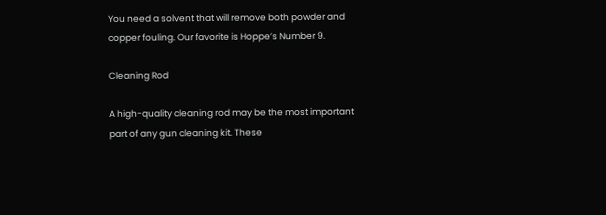You need a solvent that will remove both powder and copper fouling. Our favorite is Hoppe’s Number 9.

Cleaning Rod

A high-quality cleaning rod may be the most important part of any gun cleaning kit. These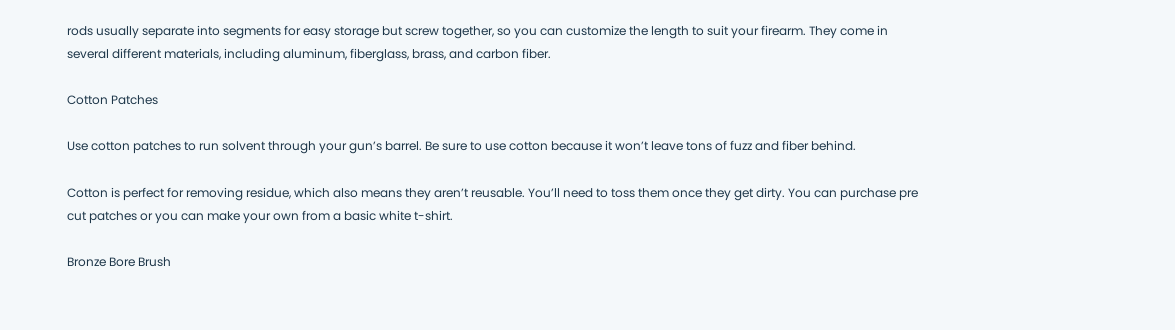rods usually separate into segments for easy storage but screw together, so you can customize the length to suit your firearm. They come in several different materials, including aluminum, fiberglass, brass, and carbon fiber.

Cotton Patches

Use cotton patches to run solvent through your gun’s barrel. Be sure to use cotton because it won’t leave tons of fuzz and fiber behind.

Cotton is perfect for removing residue, which also means they aren’t reusable. You’ll need to toss them once they get dirty. You can purchase pre cut patches or you can make your own from a basic white t-shirt.

Bronze Bore Brush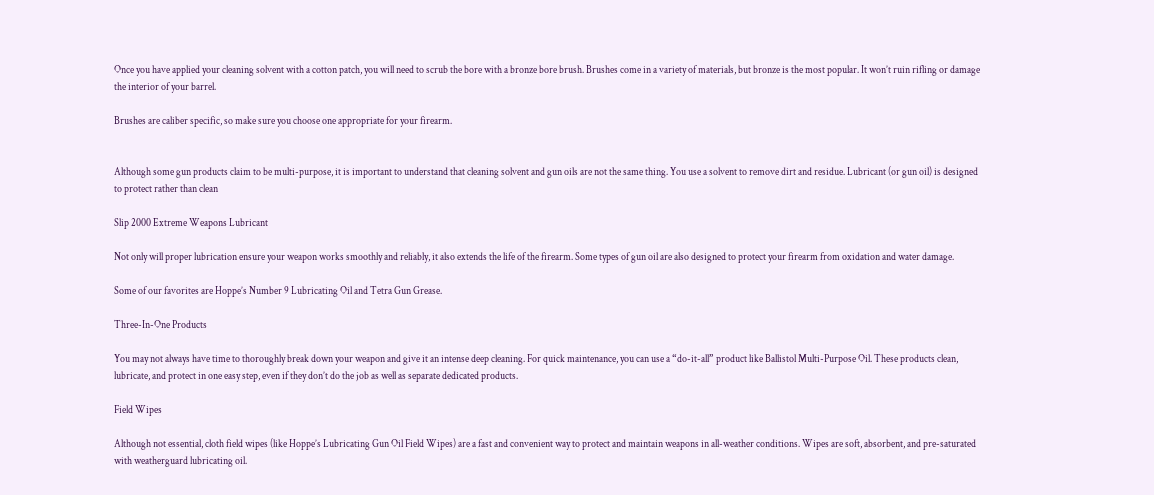Once you have applied your cleaning solvent with a cotton patch, you will need to scrub the bore with a bronze bore brush. Brushes come in a variety of materials, but bronze is the most popular. It won’t ruin rifling or damage the interior of your barrel.

Brushes are caliber specific, so make sure you choose one appropriate for your firearm.


Although some gun products claim to be multi-purpose, it is important to understand that cleaning solvent and gun oils are not the same thing. You use a solvent to remove dirt and residue. Lubricant (or gun oil) is designed to protect rather than clean

Slip 2000 Extreme Weapons Lubricant

Not only will proper lubrication ensure your weapon works smoothly and reliably, it also extends the life of the firearm. Some types of gun oil are also designed to protect your firearm from oxidation and water damage.

Some of our favorites are Hoppe’s Number 9 Lubricating Oil and Tetra Gun Grease.

Three-In-One Products

You may not always have time to thoroughly break down your weapon and give it an intense deep cleaning. For quick maintenance, you can use a “do-it-all” product like Ballistol Multi-Purpose Oil. These products clean, lubricate, and protect in one easy step, even if they don’t do the job as well as separate dedicated products.

Field Wipes

Although not essential, cloth field wipes (like Hoppe’s Lubricating Gun Oil Field Wipes) are a fast and convenient way to protect and maintain weapons in all-weather conditions. Wipes are soft, absorbent, and pre-saturated with weatherguard lubricating oil.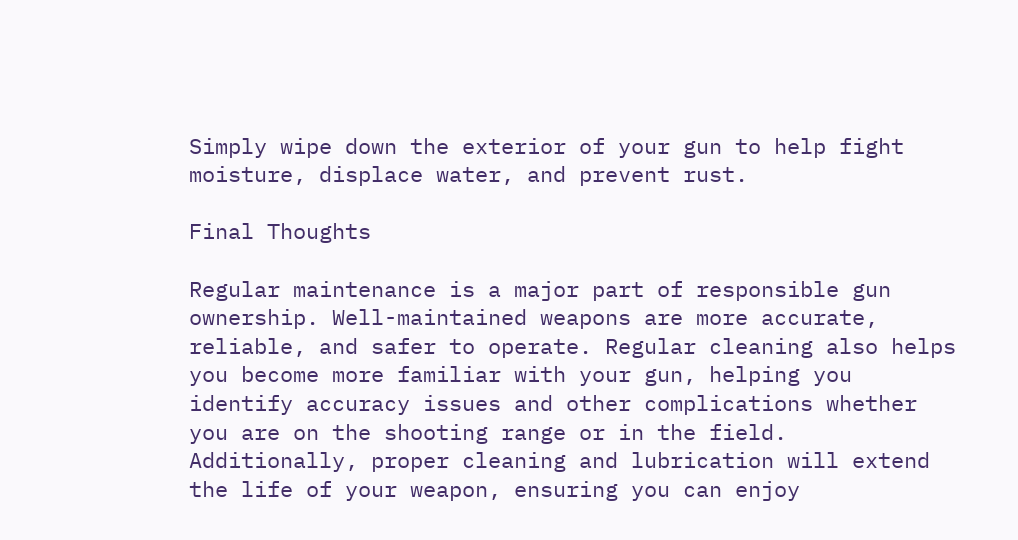Simply wipe down the exterior of your gun to help fight moisture, displace water, and prevent rust.

Final Thoughts

Regular maintenance is a major part of responsible gun ownership. Well-maintained weapons are more accurate, reliable, and safer to operate. Regular cleaning also helps you become more familiar with your gun, helping you identify accuracy issues and other complications whether you are on the shooting range or in the field. Additionally, proper cleaning and lubrication will extend the life of your weapon, ensuring you can enjoy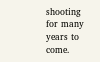shooting for many years to come.